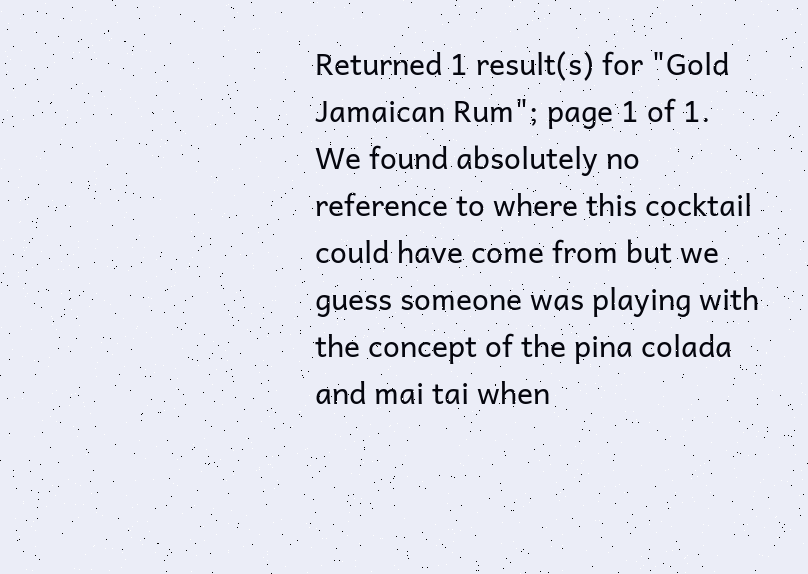Returned 1 result(s) for "Gold Jamaican Rum"; page 1 of 1.
We found absolutely no reference to where this cocktail could have come from but we guess someone was playing with the concept of the pina colada and mai tai when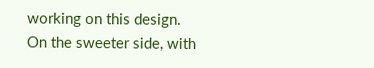working on this design.
On the sweeter side, with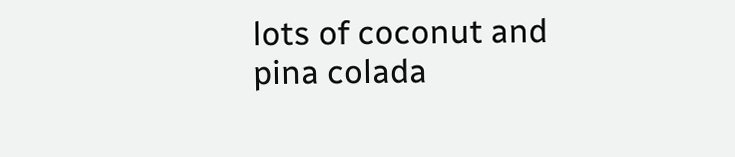lots of coconut and pina colada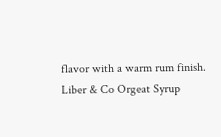flavor with a warm rum finish.
Liber & Co Orgeat Syrup